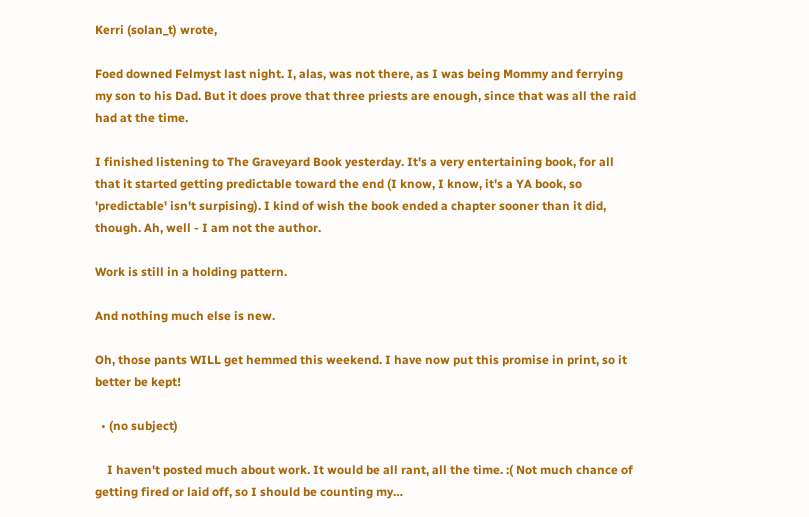Kerri (solan_t) wrote,

Foed downed Felmyst last night. I, alas, was not there, as I was being Mommy and ferrying my son to his Dad. But it does prove that three priests are enough, since that was all the raid had at the time.

I finished listening to The Graveyard Book yesterday. It's a very entertaining book, for all that it started getting predictable toward the end (I know, I know, it's a YA book, so 'predictable' isn't surpising). I kind of wish the book ended a chapter sooner than it did, though. Ah, well - I am not the author.

Work is still in a holding pattern.

And nothing much else is new.

Oh, those pants WILL get hemmed this weekend. I have now put this promise in print, so it better be kept!

  • (no subject)

    I haven't posted much about work. It would be all rant, all the time. :( Not much chance of getting fired or laid off, so I should be counting my…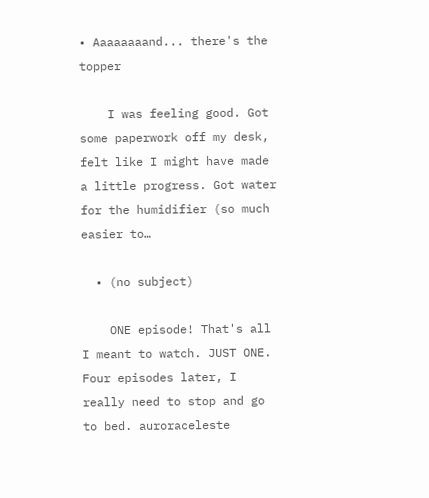• Aaaaaaaand... there's the topper

    I was feeling good. Got some paperwork off my desk, felt like I might have made a little progress. Got water for the humidifier (so much easier to…

  • (no subject)

    ONE episode! That's all I meant to watch. JUST ONE. Four episodes later, I really need to stop and go to bed. auroraceleste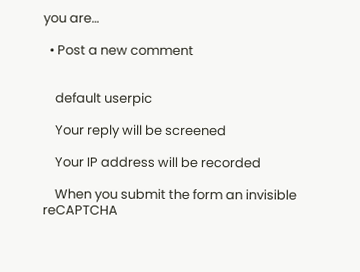you are…

  • Post a new comment


    default userpic

    Your reply will be screened

    Your IP address will be recorded

    When you submit the form an invisible reCAPTCHA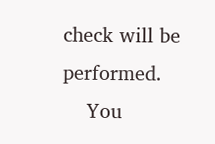check will be performed.
    You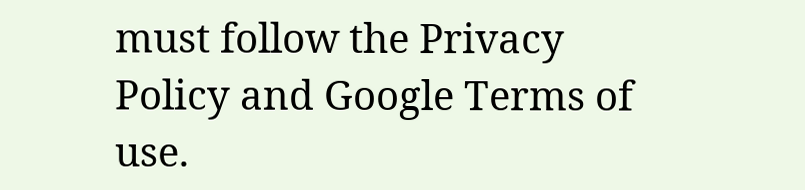must follow the Privacy Policy and Google Terms of use.